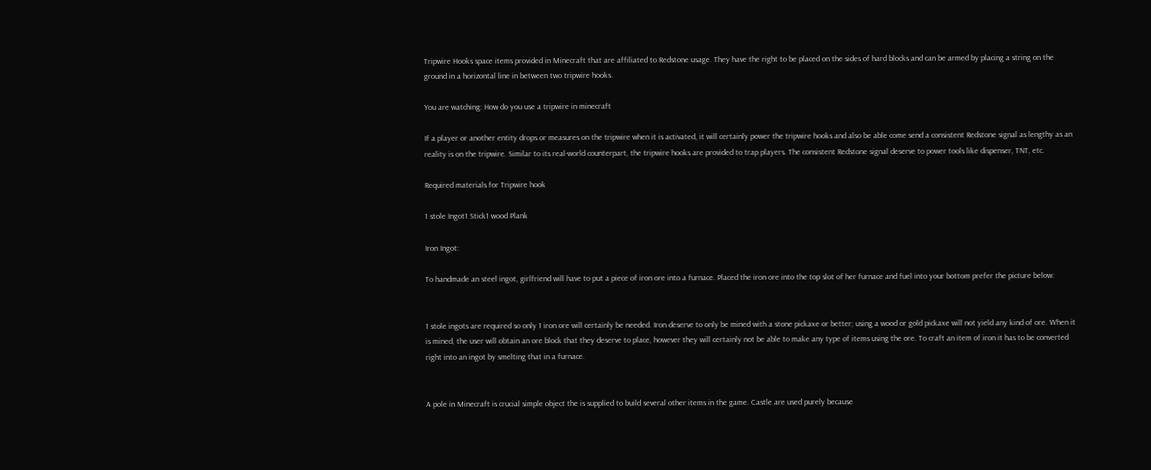Tripwire Hooks space items provided in Minecraft that are affiliated to Redstone usage. They have the right to be placed on the sides of hard blocks and can be armed by placing a string on the ground in a horizontal line in between two tripwire hooks.

You are watching: How do you use a tripwire in minecraft

If a player or another entity drops or measures on the tripwire when it is activated, it will certainly power the tripwire hooks and also be able come send a consistent Redstone signal as lengthy as an reality is on the tripwire. Similar to its real-world counterpart, the tripwire hooks are provided to trap players. The consistent Redstone signal deserve to power tools like dispenser, TNT, etc.

Required materials for Tripwire hook

1 stole Ingot1 Stick1 wood Plank

Iron Ingot:

To handmade an steel ingot, girlfriend will have to put a piece of iron ore into a furnace. Placed the iron ore into the top slot of her furnace and fuel into your bottom prefer the picture below:


1 stole ingots are required so only 1 iron ore will certainly be needed. Iron deserve to only be mined with a stone pickaxe or better; using a wood or gold pickaxe will not yield any kind of ore. When it is mined, the user will obtain an ore block that they deserve to place, however they will certainly not be able to make any type of items using the ore. To craft an item of iron it has to be converted right into an ingot by smelting that in a furnace.


A pole in Minecraft is crucial simple object the is supplied to build several other items in the game. Castle are used purely because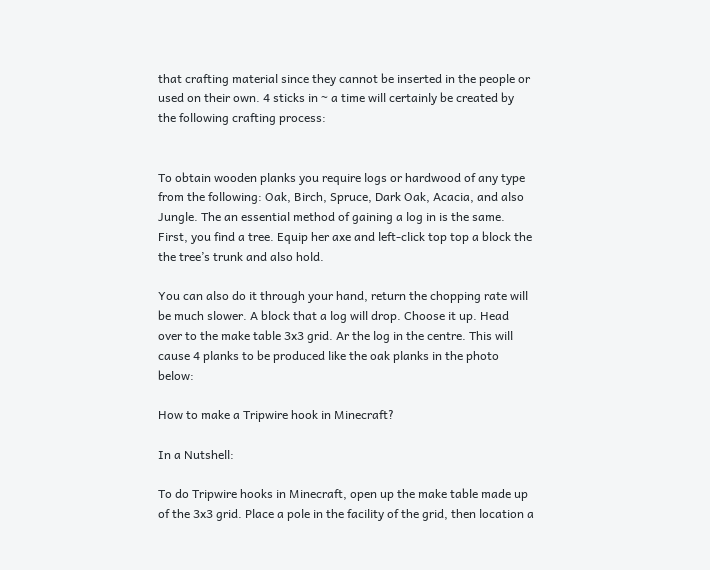that crafting material since they cannot be inserted in the people or used on their own. 4 sticks in ~ a time will certainly be created by the following crafting process:


To obtain wooden planks you require logs or hardwood of any type from the following: Oak, Birch, Spruce, Dark Oak, Acacia, and also Jungle. The an essential method of gaining a log in is the same. First, you find a tree. Equip her axe and left-click top top a block the the tree’s trunk and also hold.

You can also do it through your hand, return the chopping rate will be much slower. A block that a log will drop. Choose it up. Head over to the make table 3x3 grid. Ar the log in the centre. This will cause 4 planks to be produced like the oak planks in the photo below:

How to make a Tripwire hook in Minecraft?

In a Nutshell:

To do Tripwire hooks in Minecraft, open up the make table made up of the 3x3 grid. Place a pole in the facility of the grid, then location a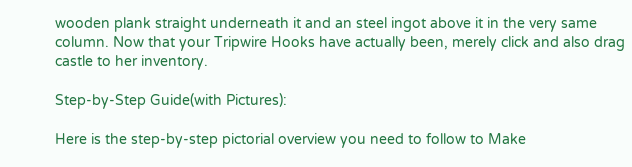wooden plank straight underneath it and an steel ingot above it in the very same column. Now that your Tripwire Hooks have actually been, merely click and also drag castle to her inventory.

Step-by-Step Guide(with Pictures):

Here is the step-by-step pictorial overview you need to follow to Make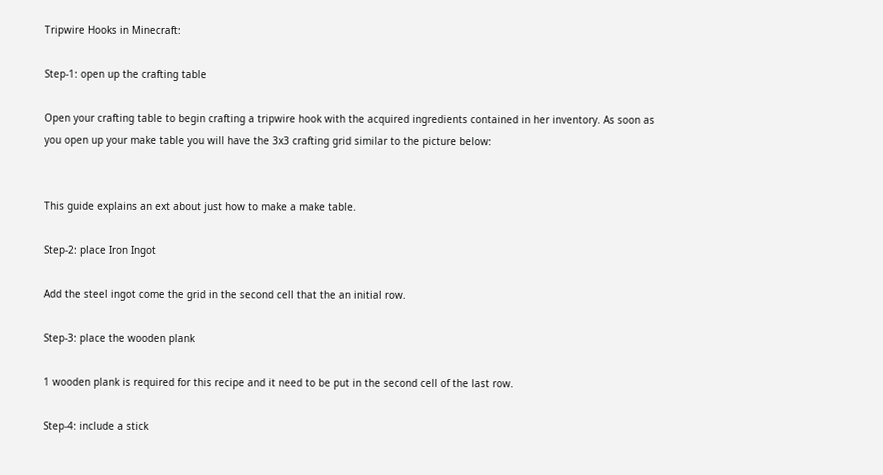Tripwire Hooks in Minecraft:

Step-1: open up the crafting table

Open your crafting table to begin crafting a tripwire hook with the acquired ingredients contained in her inventory. As soon as you open up your make table you will have the 3x3 crafting grid similar to the picture below:


This guide explains an ext about just how to make a make table.

Step-2: place Iron Ingot

Add the steel ingot come the grid in the second cell that the an initial row.

Step-3: place the wooden plank

1 wooden plank is required for this recipe and it need to be put in the second cell of the last row.

Step-4: include a stick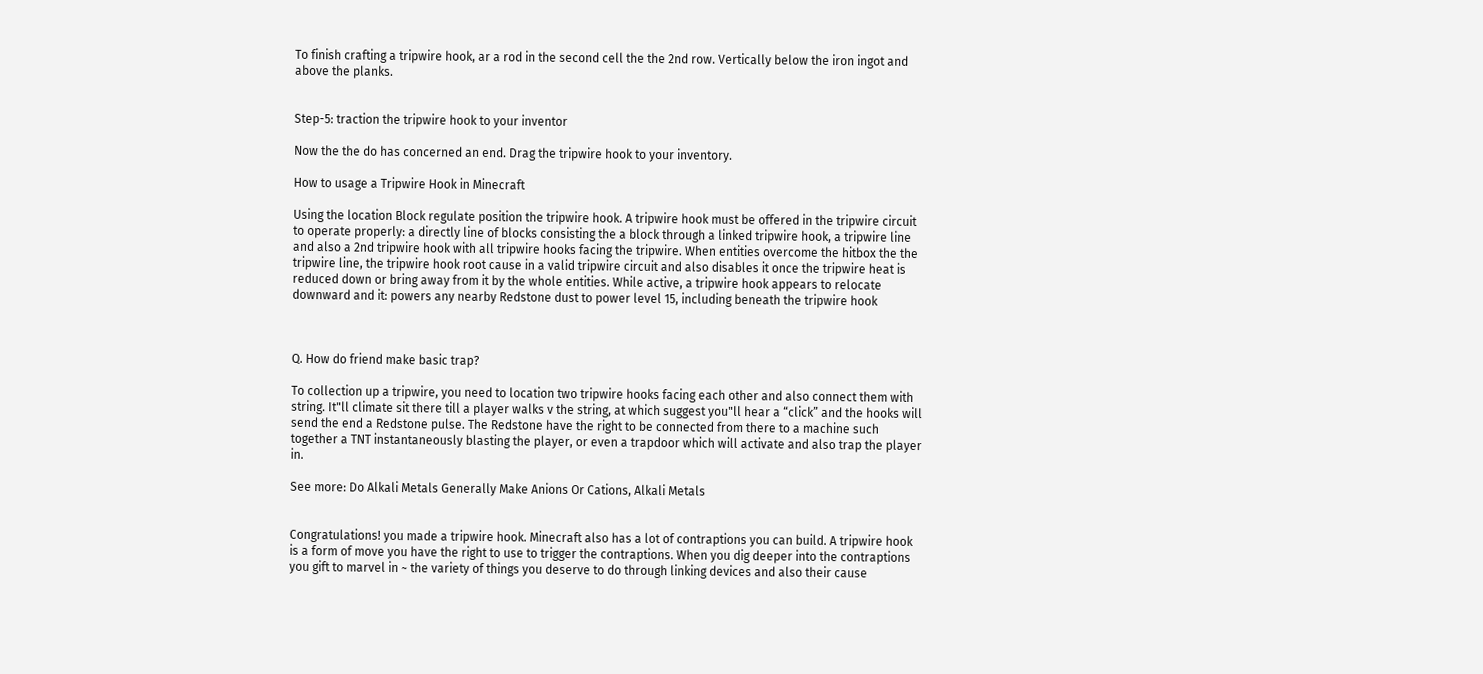To finish crafting a tripwire hook, ar a rod in the second cell the the 2nd row. Vertically below the iron ingot and above the planks.


Step-5: traction the tripwire hook to your inventor

Now the the do has concerned an end. Drag the tripwire hook to your inventory.

How to usage a Tripwire Hook in Minecraft

Using the location Block regulate position the tripwire hook. A tripwire hook must be offered in the tripwire circuit to operate properly: a directly line of blocks consisting the a block through a linked tripwire hook, a tripwire line and also a 2nd tripwire hook with all tripwire hooks facing the tripwire. When entities overcome the hitbox the the tripwire line, the tripwire hook root cause in a valid tripwire circuit and also disables it once the tripwire heat is reduced down or bring away from it by the whole entities. While active, a tripwire hook appears to relocate downward and it: powers any nearby Redstone dust to power level 15, including beneath the tripwire hook



Q. How do friend make basic trap?

To collection up a tripwire, you need to location two tripwire hooks facing each other and also connect them with string. It"ll climate sit there till a player walks v the string, at which suggest you"ll hear a “click” and the hooks will send the end a Redstone pulse. The Redstone have the right to be connected from there to a machine such together a TNT instantaneously blasting the player, or even a trapdoor which will activate and also trap the player in.

See more: Do Alkali Metals Generally Make Anions Or Cations, Alkali Metals


Congratulations! you made a tripwire hook. Minecraft also has a lot of contraptions you can build. A tripwire hook is a form of move you have the right to use to trigger the contraptions. When you dig deeper into the contraptions you gift to marvel in ~ the variety of things you deserve to do through linking devices and also their cause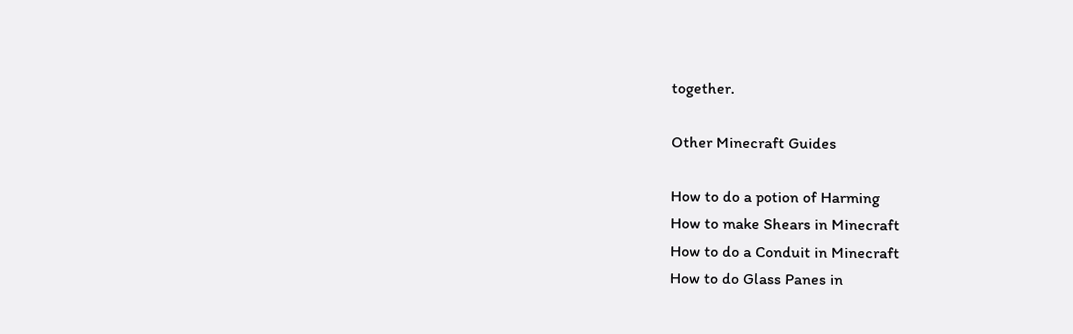together.

Other Minecraft Guides

How to do a potion of Harming
How to make Shears in Minecraft
How to do a Conduit in Minecraft
How to do Glass Panes in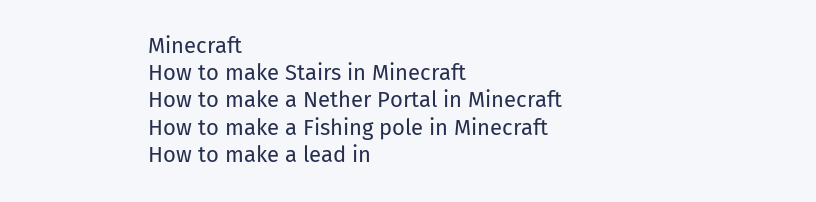Minecraft
How to make Stairs in Minecraft
How to make a Nether Portal in Minecraft
How to make a Fishing pole in Minecraft
How to make a lead in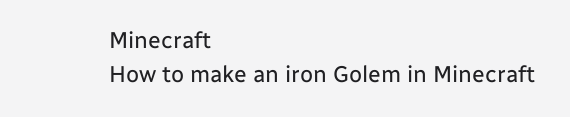Minecraft
How to make an iron Golem in Minecraft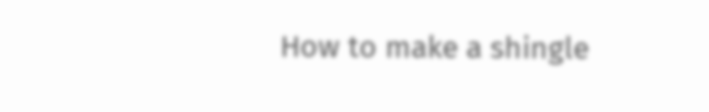How to make a shingle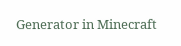Generator in Minecraft